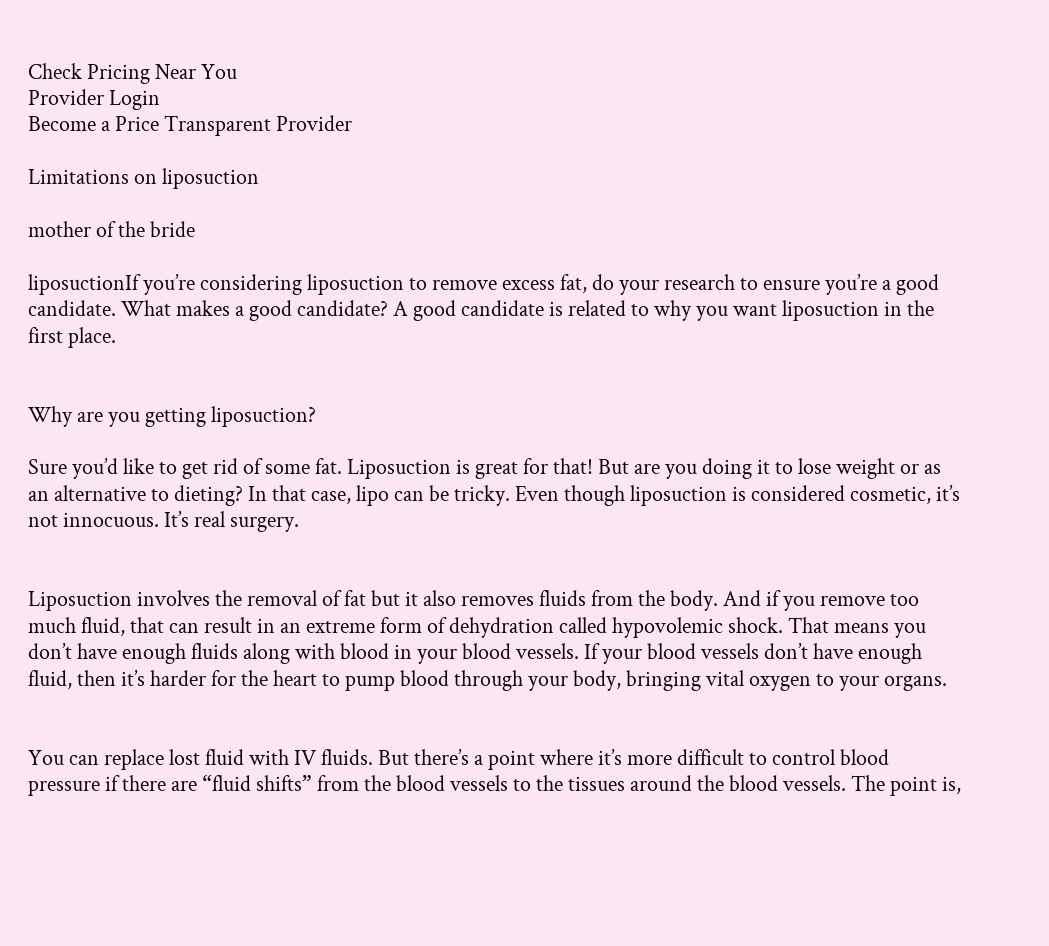Check Pricing Near You
Provider Login
Become a Price Transparent Provider

Limitations on liposuction

mother of the bride

liposuctionIf you’re considering liposuction to remove excess fat, do your research to ensure you’re a good candidate. What makes a good candidate? A good candidate is related to why you want liposuction in the first place.


Why are you getting liposuction?

Sure you’d like to get rid of some fat. Liposuction is great for that! But are you doing it to lose weight or as an alternative to dieting? In that case, lipo can be tricky. Even though liposuction is considered cosmetic, it’s not innocuous. It’s real surgery.


Liposuction involves the removal of fat but it also removes fluids from the body. And if you remove too much fluid, that can result in an extreme form of dehydration called hypovolemic shock. That means you don’t have enough fluids along with blood in your blood vessels. If your blood vessels don’t have enough fluid, then it’s harder for the heart to pump blood through your body, bringing vital oxygen to your organs.


You can replace lost fluid with IV fluids. But there’s a point where it’s more difficult to control blood pressure if there are “fluid shifts” from the blood vessels to the tissues around the blood vessels. The point is,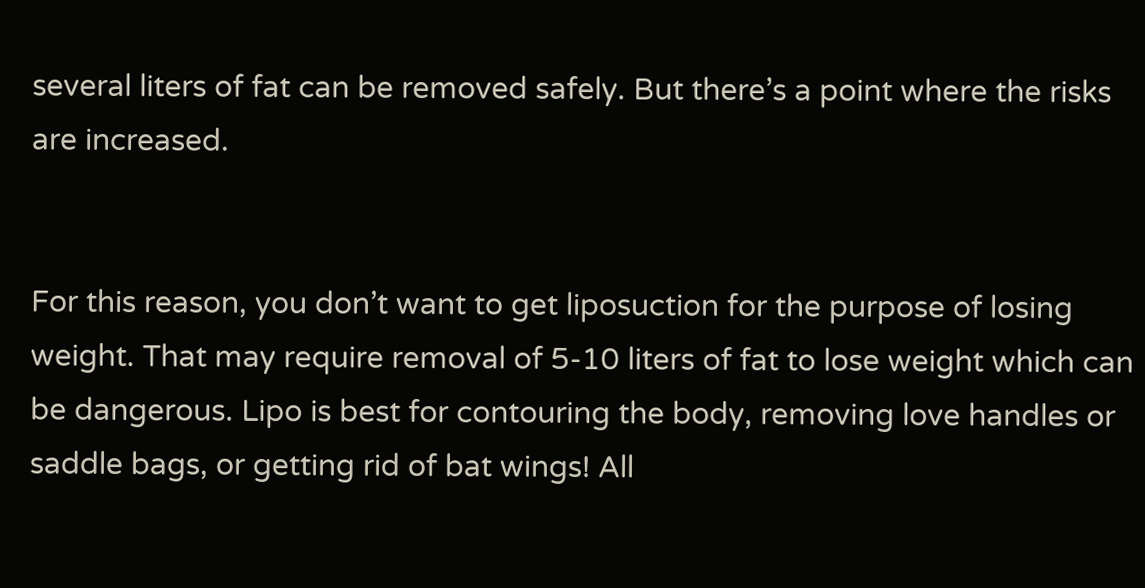several liters of fat can be removed safely. But there’s a point where the risks are increased.


For this reason, you don’t want to get liposuction for the purpose of losing weight. That may require removal of 5-10 liters of fat to lose weight which can be dangerous. Lipo is best for contouring the body, removing love handles or saddle bags, or getting rid of bat wings! All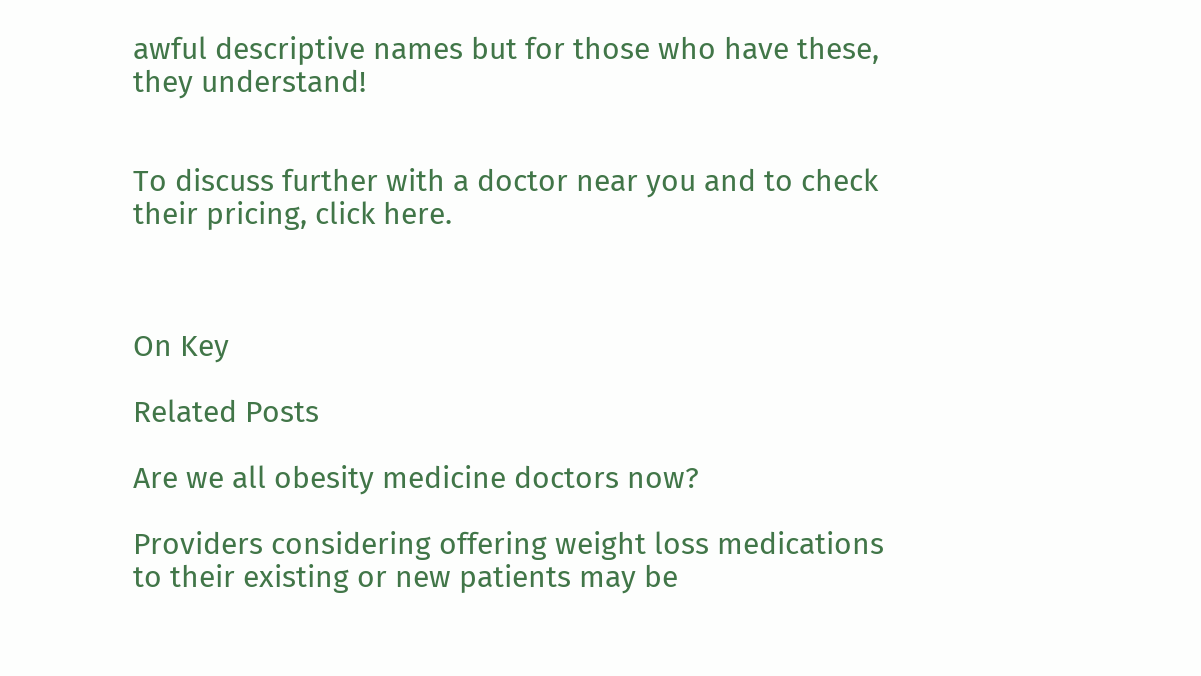awful descriptive names but for those who have these, they understand!


To discuss further with a doctor near you and to check their pricing, click here.



On Key

Related Posts

Are we all obesity medicine doctors now?

Providers considering offering weight loss medications to their existing or new patients may be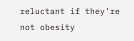reluctant if they’re not obesity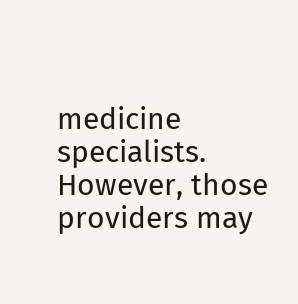medicine specialists. However, those providers may